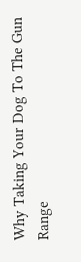Why Taking Your Dog To The Gun Range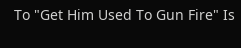To "Get Him Used To Gun Fire" Is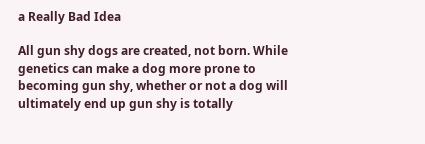a Really Bad Idea

All gun shy dogs are created, not born. While genetics can make a dog more prone to becoming gun shy, whether or not a dog will ultimately end up gun shy is totally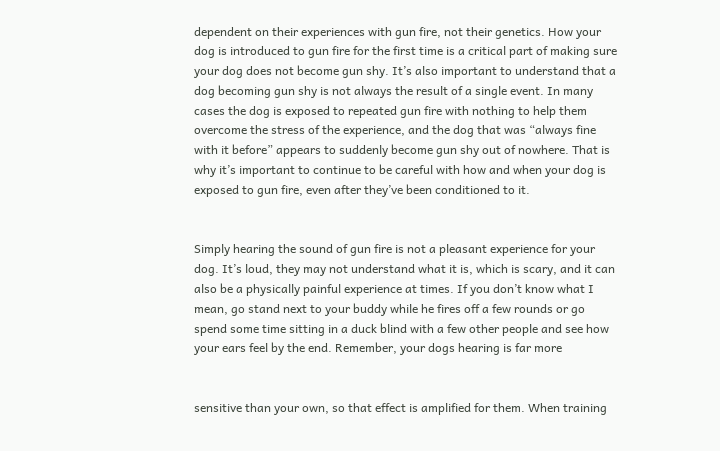dependent on their experiences with gun fire, not their genetics. How your dog is introduced to gun fire for the first time is a critical part of making sure your dog does not become gun shy. It’s also important to understand that a dog becoming gun shy is not always the result of a single event. In many cases the dog is exposed to repeated gun fire with nothing to help them overcome the stress of the experience, and the dog that was “always fine with it before” appears to suddenly become gun shy out of nowhere. That is why it’s important to continue to be careful with how and when your dog is exposed to gun fire, even after they’ve been conditioned to it.


Simply hearing the sound of gun fire is not a pleasant experience for your dog. It’s loud, they may not understand what it is, which is scary, and it can also be a physically painful experience at times. If you don’t know what I mean, go stand next to your buddy while he fires off a few rounds or go spend some time sitting in a duck blind with a few other people and see how your ears feel by the end. Remember, your dogs hearing is far more


sensitive than your own, so that effect is amplified for them. When training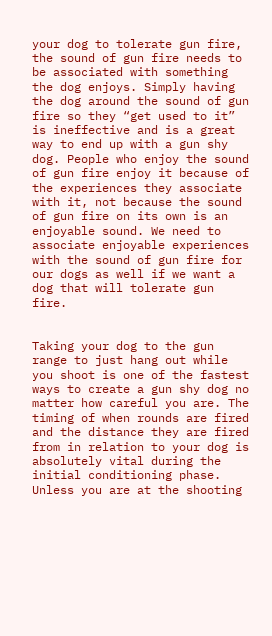your dog to tolerate gun fire, the sound of gun fire needs to be associated with something the dog enjoys. Simply having the dog around the sound of gun fire so they “get used to it” is ineffective and is a great way to end up with a gun shy dog. People who enjoy the sound of gun fire enjoy it because of the experiences they associate with it, not because the sound of gun fire on its own is an enjoyable sound. We need to associate enjoyable experiences with the sound of gun fire for our dogs as well if we want a dog that will tolerate gun fire.


Taking your dog to the gun range to just hang out while you shoot is one of the fastest ways to create a gun shy dog no matter how careful you are. The timing of when rounds are fired and the distance they are fired from in relation to your dog is absolutely vital during the initial conditioning phase. Unless you are at the shooting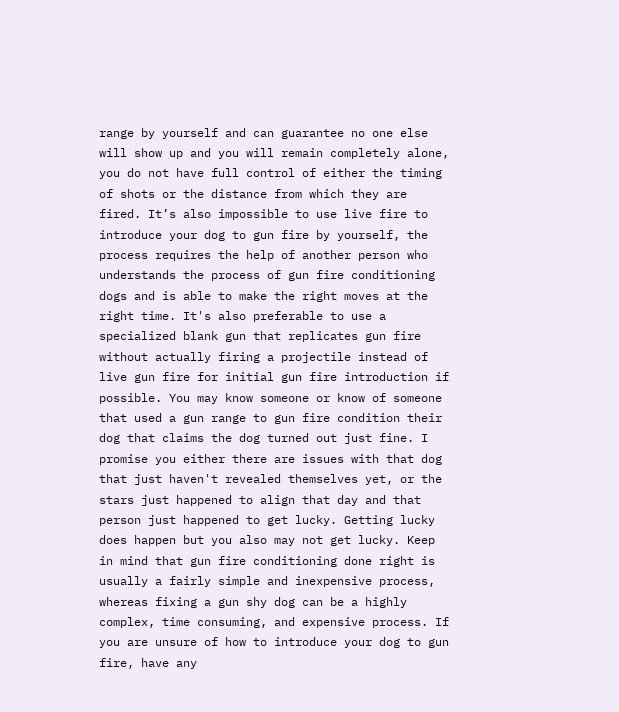range by yourself and can guarantee no one else will show up and you will remain completely alone, you do not have full control of either the timing of shots or the distance from which they are fired. It’s also impossible to use live fire to introduce your dog to gun fire by yourself, the process requires the help of another person who understands the process of gun fire conditioning dogs and is able to make the right moves at the right time. It's also preferable to use a specialized blank gun that replicates gun fire without actually firing a projectile instead of live gun fire for initial gun fire introduction if possible. You may know someone or know of someone that used a gun range to gun fire condition their dog that claims the dog turned out just fine. I promise you either there are issues with that dog that just haven't revealed themselves yet, or the stars just happened to align that day and that person just happened to get lucky. Getting lucky does happen but you also may not get lucky. Keep in mind that gun fire conditioning done right is usually a fairly simple and inexpensive process, whereas fixing a gun shy dog can be a highly complex, time consuming, and expensive process. If you are unsure of how to introduce your dog to gun fire, have any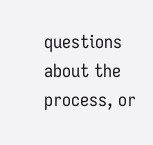questions about the process, or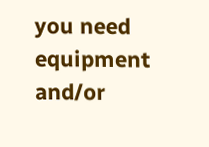you need equipment and/or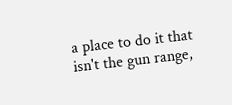a place to do it that isn't the gun range,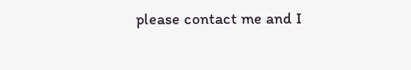please contact me and I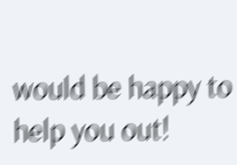would be happy to help you out!